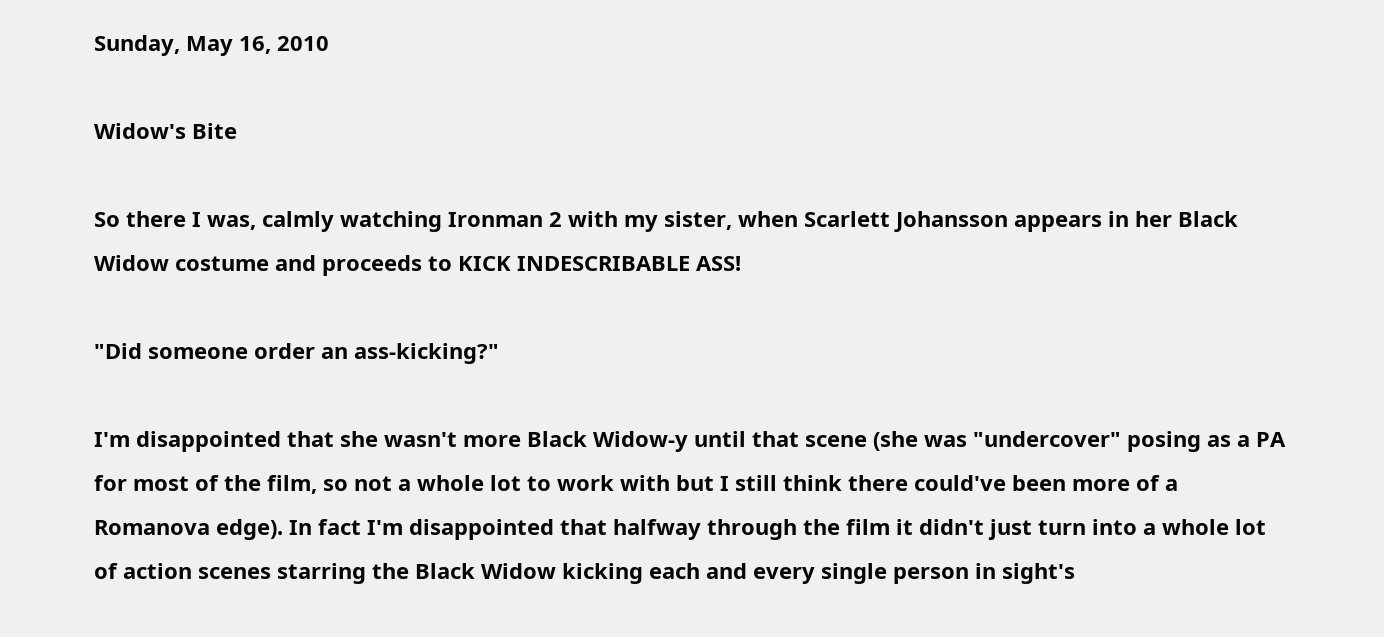Sunday, May 16, 2010

Widow's Bite

So there I was, calmly watching Ironman 2 with my sister, when Scarlett Johansson appears in her Black Widow costume and proceeds to KICK INDESCRIBABLE ASS!

"Did someone order an ass-kicking?"

I'm disappointed that she wasn't more Black Widow-y until that scene (she was "undercover" posing as a PA for most of the film, so not a whole lot to work with but I still think there could've been more of a Romanova edge). In fact I'm disappointed that halfway through the film it didn't just turn into a whole lot of action scenes starring the Black Widow kicking each and every single person in sight's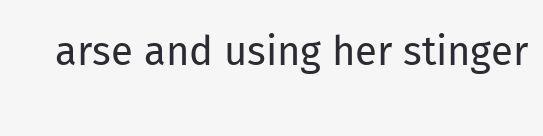arse and using her stinger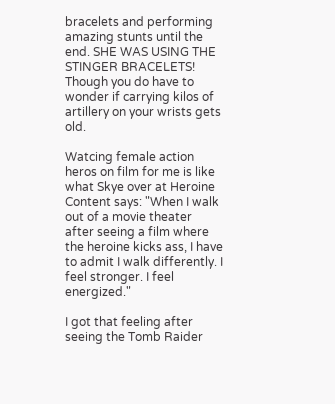bracelets and performing amazing stunts until the end. SHE WAS USING THE STINGER BRACELETS! Though you do have to wonder if carrying kilos of artillery on your wrists gets old.

Watcing female action heros on film for me is like what Skye over at Heroine Content says: "When I walk out of a movie theater after seeing a film where the heroine kicks ass, I have to admit I walk differently. I feel stronger. I feel energized."

I got that feeling after seeing the Tomb Raider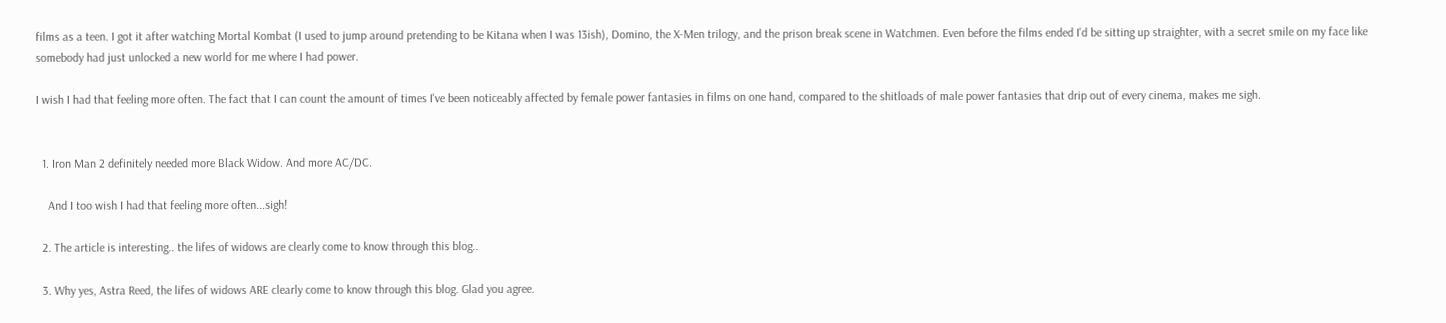films as a teen. I got it after watching Mortal Kombat (I used to jump around pretending to be Kitana when I was 13ish), Domino, the X-Men trilogy, and the prison break scene in Watchmen. Even before the films ended I'd be sitting up straighter, with a secret smile on my face like somebody had just unlocked a new world for me where I had power.

I wish I had that feeling more often. The fact that I can count the amount of times I've been noticeably affected by female power fantasies in films on one hand, compared to the shitloads of male power fantasies that drip out of every cinema, makes me sigh.


  1. Iron Man 2 definitely needed more Black Widow. And more AC/DC.

    And I too wish I had that feeling more often...sigh!

  2. The article is interesting.. the lifes of widows are clearly come to know through this blog..

  3. Why yes, Astra Reed, the lifes of widows ARE clearly come to know through this blog. Glad you agree.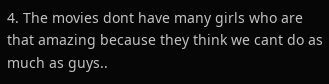4. The movies dont have many girls who are that amazing because they think we cant do as much as guys..